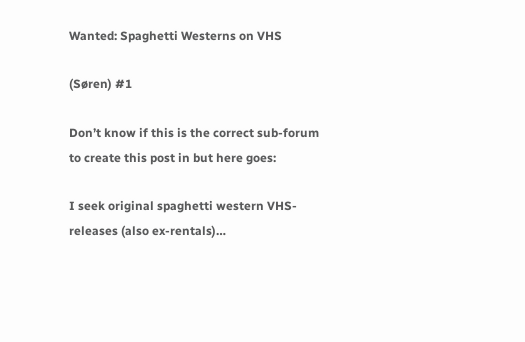Wanted: Spaghetti Westerns on VHS

(Søren) #1

Don’t know if this is the correct sub-forum to create this post in but here goes:

I seek original spaghetti western VHS-releases (also ex-rentals)…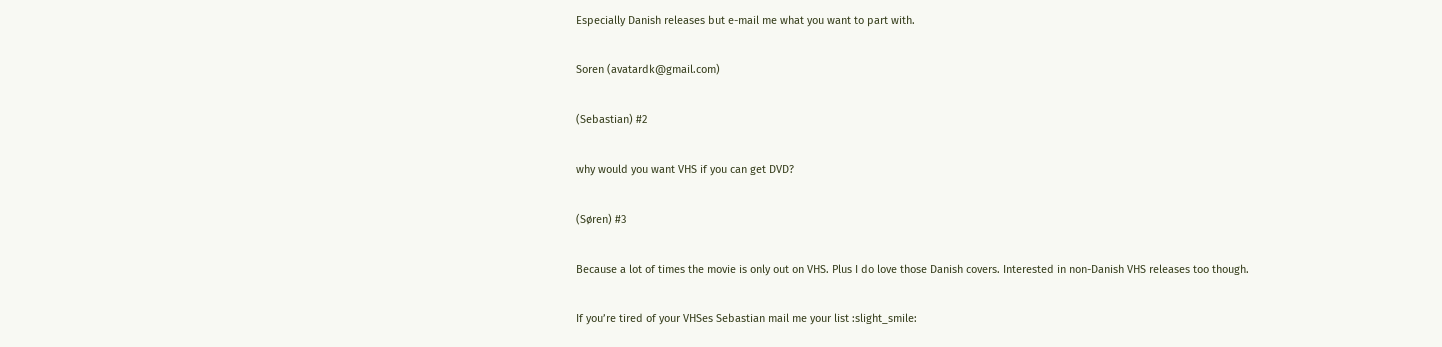Especially Danish releases but e-mail me what you want to part with.

Soren (avatardk@gmail.com)

(Sebastian) #2

why would you want VHS if you can get DVD?

(Søren) #3

Because a lot of times the movie is only out on VHS. Plus I do love those Danish covers. Interested in non-Danish VHS releases too though.

If you’re tired of your VHSes Sebastian mail me your list :slight_smile: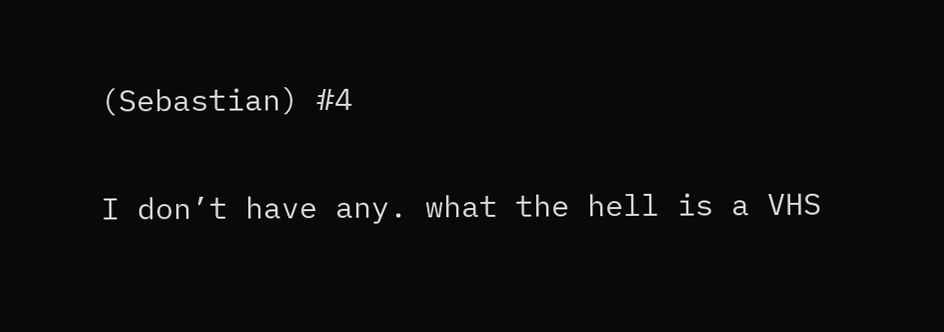(Sebastian) #4

I don’t have any. what the hell is a VHS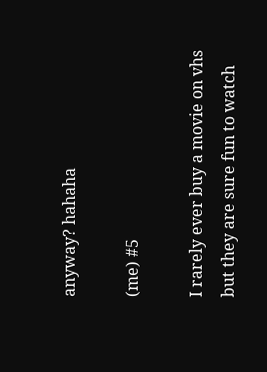anyway? hahaha

(me) #5

I rarely ever buy a movie on vhs but they are sure fun to watch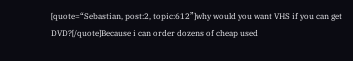[quote=“Sebastian, post:2, topic:612”]why would you want VHS if you can get DVD?[/quote]Because i can order dozens of cheap used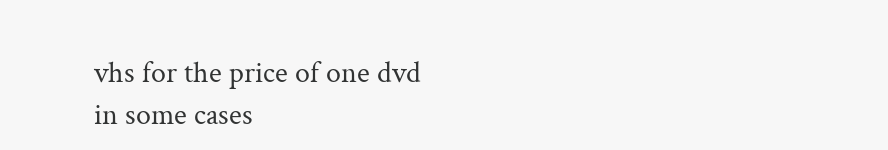vhs for the price of one dvd in some cases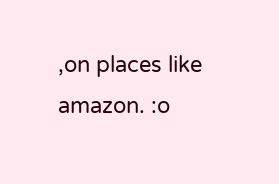,on places like amazon. :o